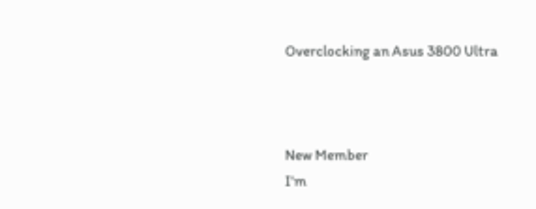Overclocking an Asus 3800 Ultra



New Member
I'm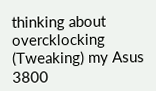thinking about overcklocking (Tweaking) my Asus 3800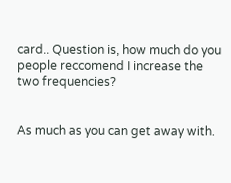card.. Question is, how much do you people reccomend I increase the two frequencies?


As much as you can get away with.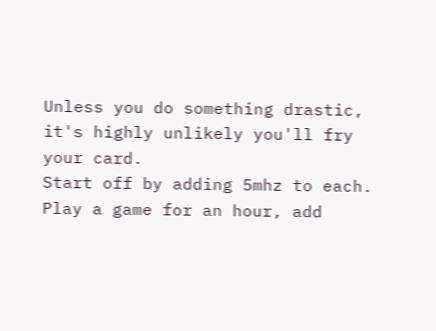Unless you do something drastic, it's highly unlikely you'll fry your card.
Start off by adding 5mhz to each. Play a game for an hour, add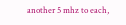another 5 mhz to each,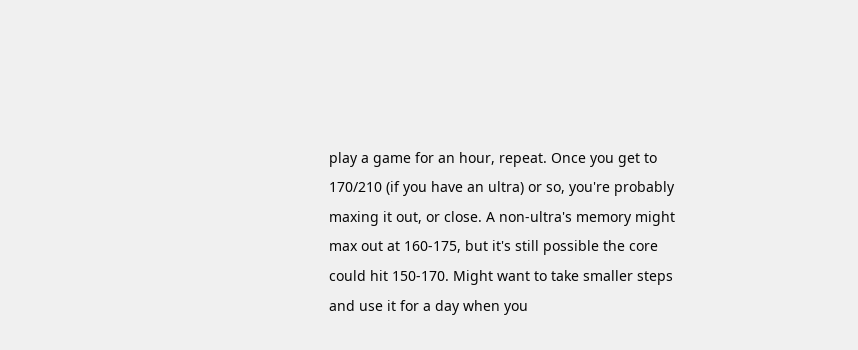play a game for an hour, repeat. Once you get to 170/210 (if you have an ultra) or so, you're probably maxing it out, or close. A non-ultra's memory might max out at 160-175, but it's still possible the core could hit 150-170. Might want to take smaller steps and use it for a day when you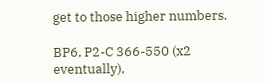get to those higher numbers.

BP6, P2-C 366-550 (x2 eventually),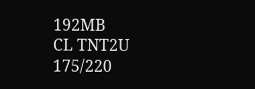192MB
CL TNT2U 175/220